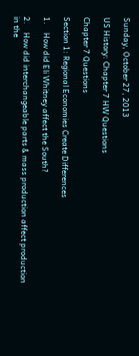Sunday, October 27, 2013

US History: Chapter 7 HW Questions

Chapter 7 Questions

Section 1: Regional Economies Create Differences

1.    How did Eli Whitney affect the South?

2.    How did interchangeable parts & mass production affect production in the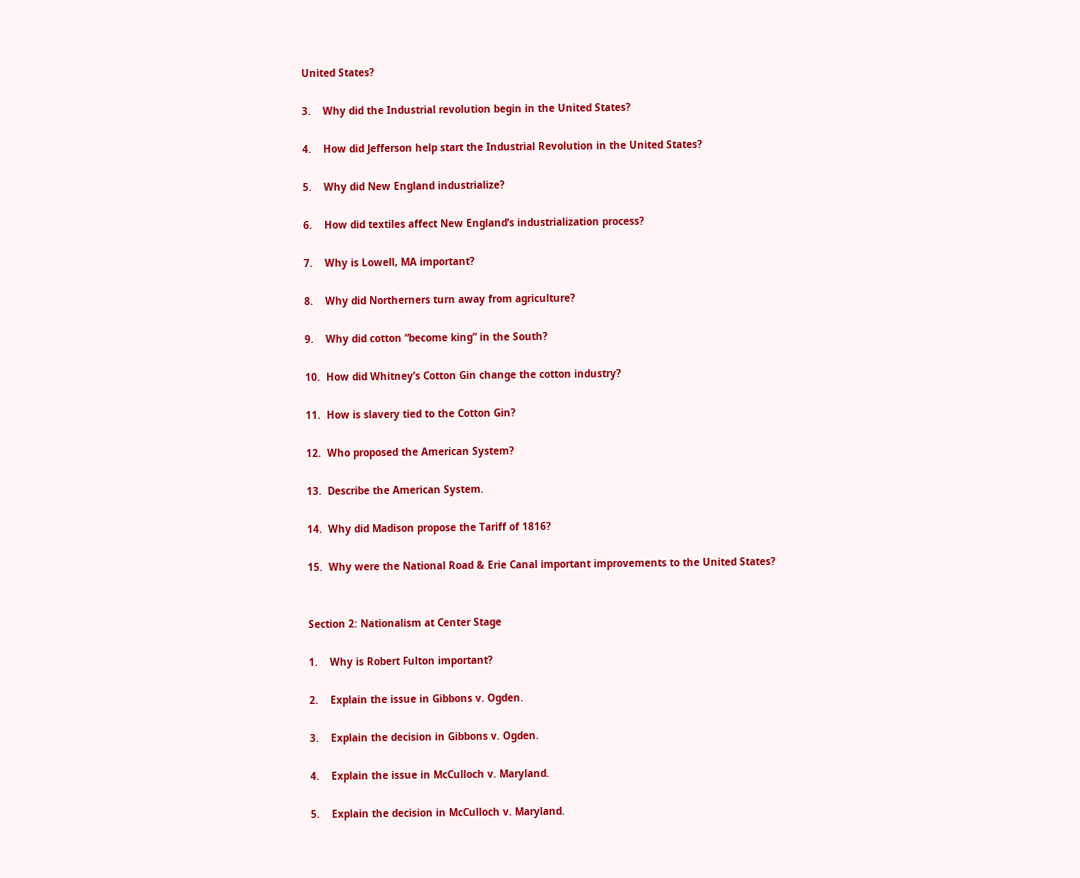United States?

3.    Why did the Industrial revolution begin in the United States?

4.    How did Jefferson help start the Industrial Revolution in the United States?

5.    Why did New England industrialize?

6.    How did textiles affect New England’s industrialization process?

7.    Why is Lowell, MA important?

8.    Why did Northerners turn away from agriculture?

9.    Why did cotton “become king” in the South?

10.  How did Whitney’s Cotton Gin change the cotton industry?

11.  How is slavery tied to the Cotton Gin?

12.  Who proposed the American System?

13.  Describe the American System.

14.  Why did Madison propose the Tariff of 1816?

15.  Why were the National Road & Erie Canal important improvements to the United States?


Section 2: Nationalism at Center Stage

1.    Why is Robert Fulton important?

2.    Explain the issue in Gibbons v. Ogden.

3.    Explain the decision in Gibbons v. Ogden.

4.    Explain the issue in McCulloch v. Maryland.

5.    Explain the decision in McCulloch v. Maryland.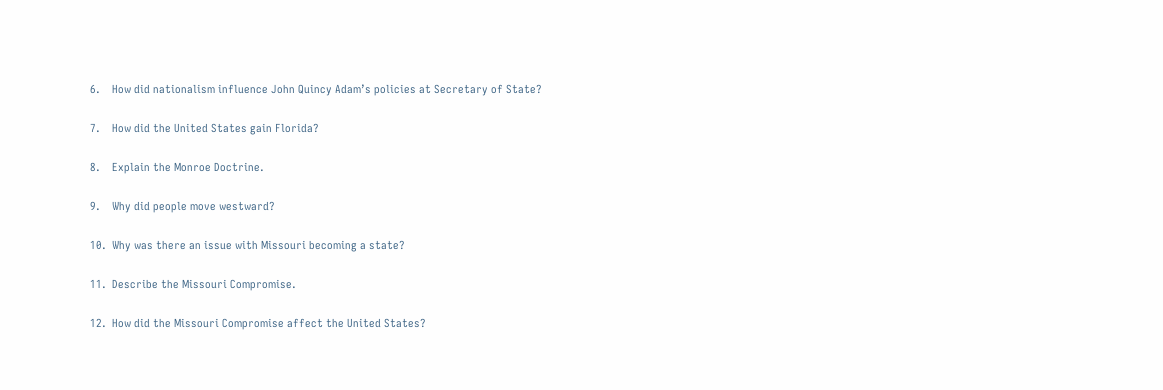6.    How did nationalism influence John Quincy Adam’s policies at Secretary of State?

7.    How did the United States gain Florida?

8.    Explain the Monroe Doctrine.

9.    Why did people move westward?

10.  Why was there an issue with Missouri becoming a state?

11.  Describe the Missouri Compromise.

12.  How did the Missouri Compromise affect the United States?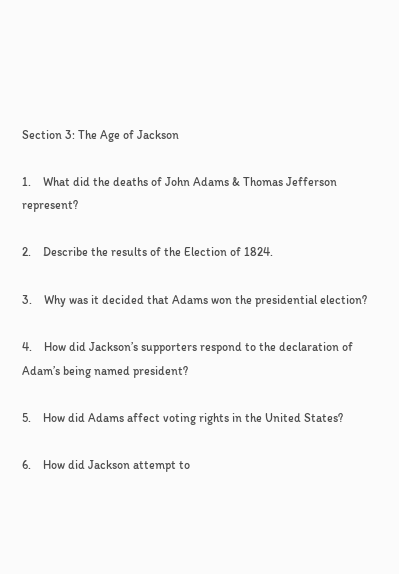Section 3: The Age of Jackson

1.    What did the deaths of John Adams & Thomas Jefferson represent?

2.    Describe the results of the Election of 1824.

3.    Why was it decided that Adams won the presidential election?

4.    How did Jackson’s supporters respond to the declaration of Adam’s being named president?

5.    How did Adams affect voting rights in the United States?

6.    How did Jackson attempt to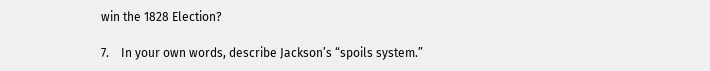win the 1828 Election?

7.    In your own words, describe Jackson’s “spoils system.”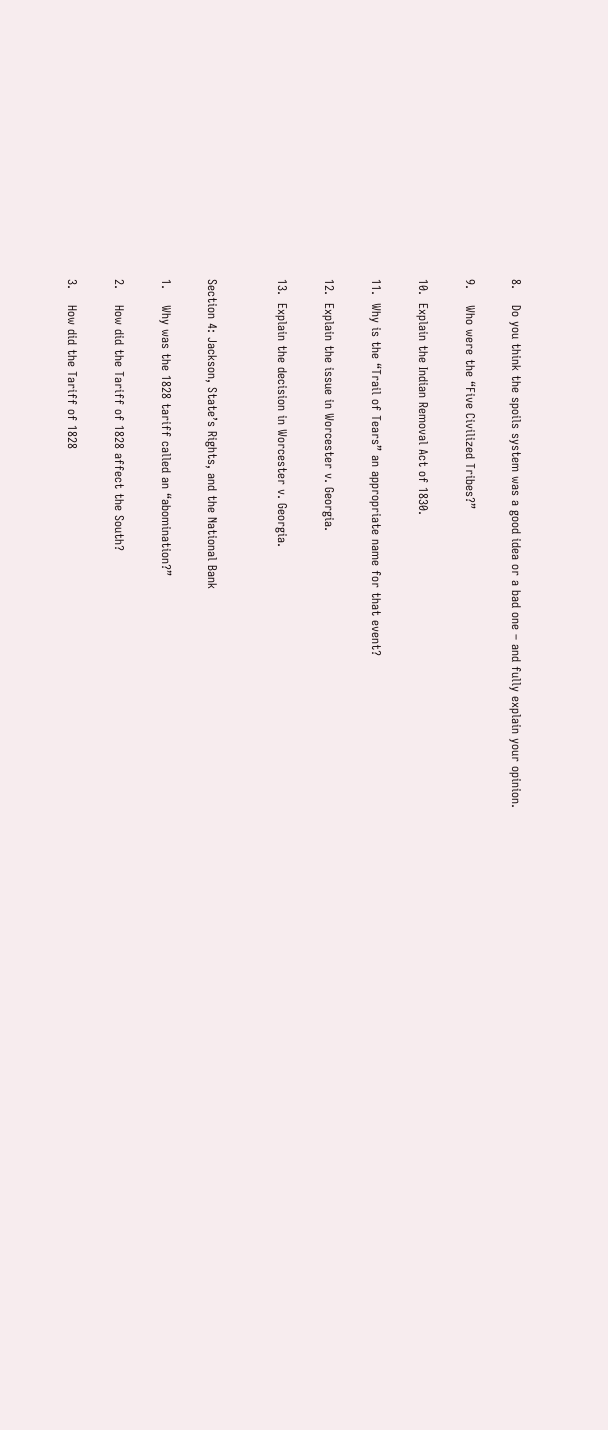8.    Do you think the spoils system was a good idea or a bad one – and fully explain your opinion.

9.    Who were the “Five Civilized Tribes?”

10.  Explain the Indian Removal Act of 1830.

11.  Why is the “Trail of Tears” an appropriate name for that event?

12.  Explain the issue in Worcester v. Georgia.

13.  Explain the decision in Worcester v. Georgia.


Section 4: Jackson, State’s Rights, and the National Bank

1.    Why was the 1828 tariff called an “abomination?”

2.    How did the Tariff of 1828 affect the South?

3.    How did the Tariff of 1828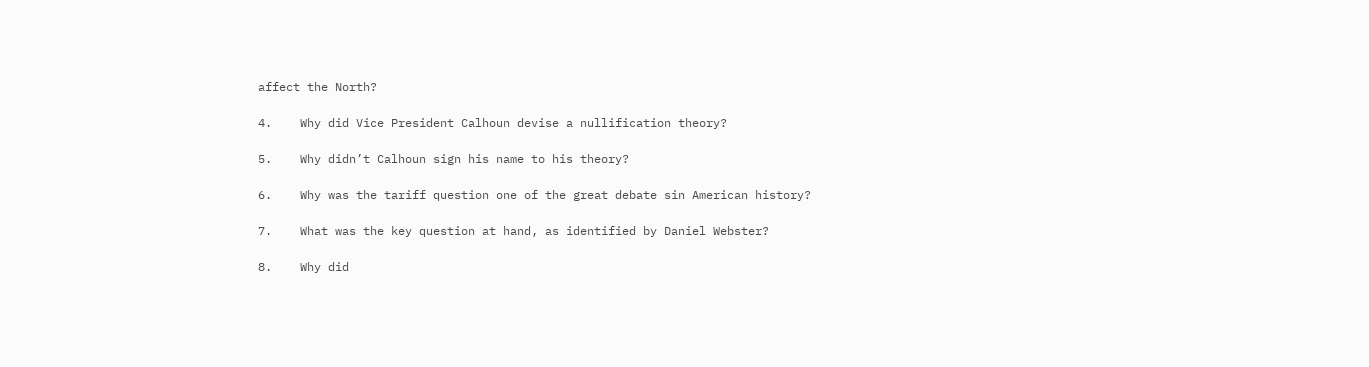affect the North?

4.    Why did Vice President Calhoun devise a nullification theory?

5.    Why didn’t Calhoun sign his name to his theory?

6.    Why was the tariff question one of the great debate sin American history?

7.    What was the key question at hand, as identified by Daniel Webster?

8.    Why did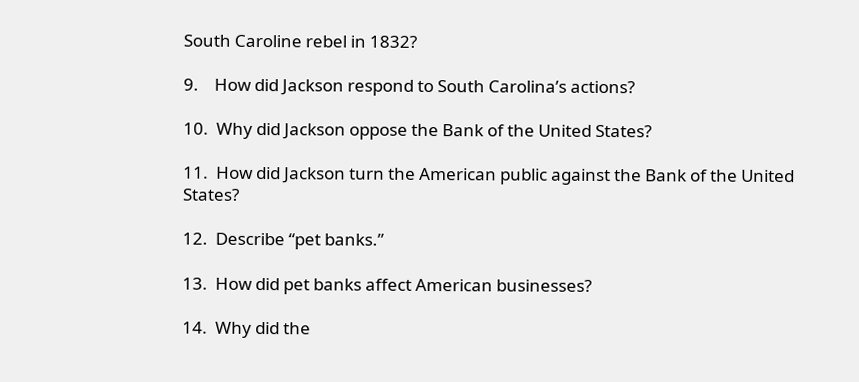South Caroline rebel in 1832?

9.    How did Jackson respond to South Carolina’s actions?

10.  Why did Jackson oppose the Bank of the United States?

11.  How did Jackson turn the American public against the Bank of the United States?

12.  Describe “pet banks.”

13.  How did pet banks affect American businesses?

14.  Why did the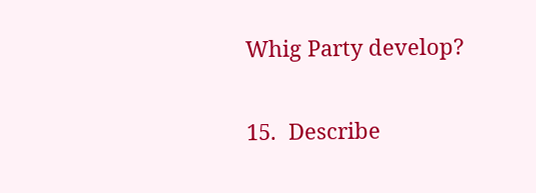Whig Party develop?

15.  Describe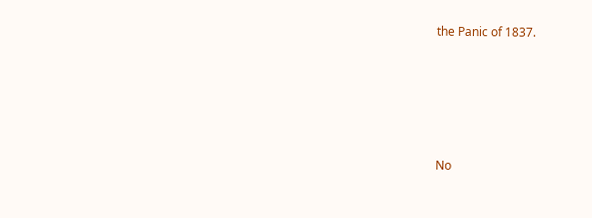the Panic of 1837.






No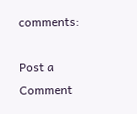comments:

Post a Comment